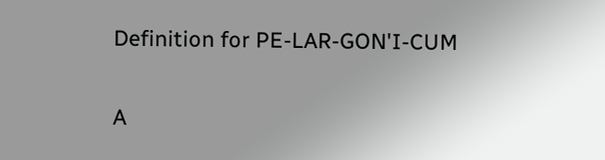Definition for PE-LAR-GON'I-CUM


A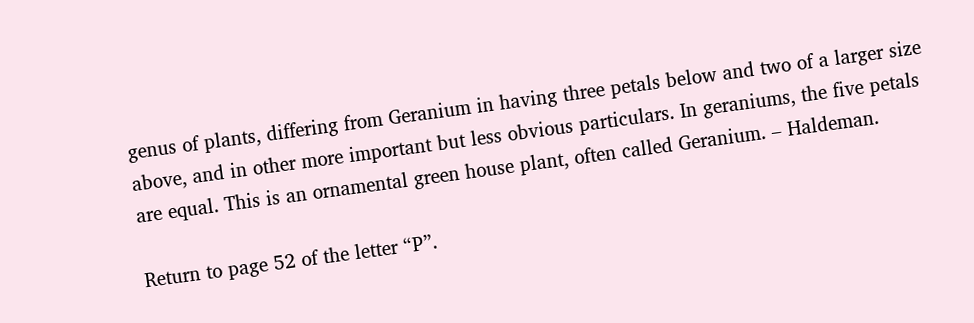genus of plants, differing from Geranium in having three petals below and two of a larger size above, and in other more important but less obvious particulars. In geraniums, the five petals are equal. This is an ornamental green house plant, often called Geranium. – Haldeman.

Return to page 52 of the letter “P”.